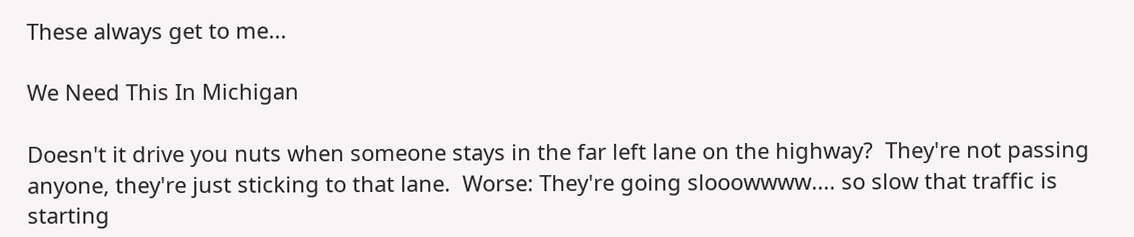These always get to me...

We Need This In Michigan

Doesn't it drive you nuts when someone stays in the far left lane on the highway?  They're not passing anyone, they're just sticking to that lane.  Worse: They're going slooowwww.... so slow that traffic is starting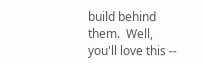build behind them.  Well, you'll love this --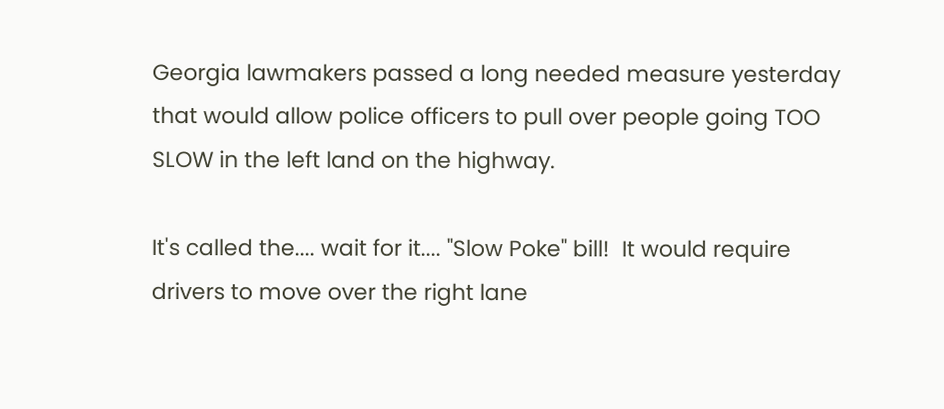Georgia lawmakers passed a long needed measure yesterday that would allow police officers to pull over people going TOO SLOW in the left land on the highway.

It's called the.... wait for it.... "Slow Poke" bill!  It would require drivers to move over the right lane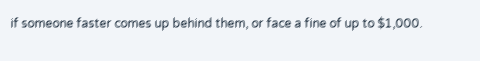if someone faster comes up behind them, or face a fine of up to $1,000.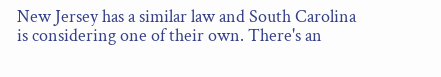New Jersey has a similar law and South Carolina is considering one of their own. There's an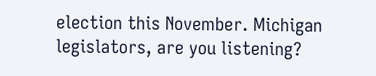election this November. Michigan legislators, are you listening?